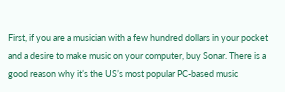First, if you are a musician with a few hundred dollars in your pocket and a desire to make music on your computer, buy Sonar. There is a good reason why it’s the US’s most popular PC-based music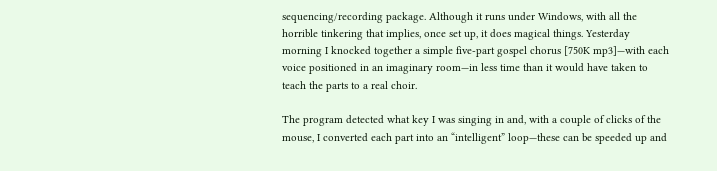sequencing/recording package. Although it runs under Windows, with all the horrible tinkering that implies, once set up, it does magical things. Yesterday morning I knocked together a simple five-part gospel chorus [750K mp3]—with each voice positioned in an imaginary room—in less time than it would have taken to teach the parts to a real choir.

The program detected what key I was singing in and, with a couple of clicks of the mouse, I converted each part into an “intelligent” loop—these can be speeded up and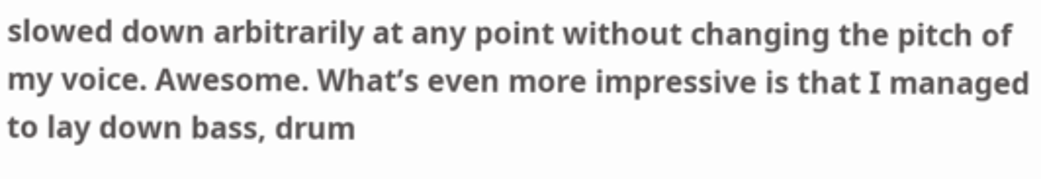slowed down arbitrarily at any point without changing the pitch of my voice. Awesome. What’s even more impressive is that I managed to lay down bass, drum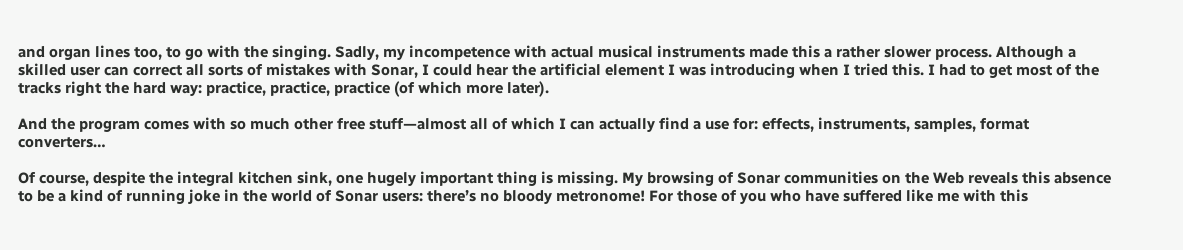and organ lines too, to go with the singing. Sadly, my incompetence with actual musical instruments made this a rather slower process. Although a skilled user can correct all sorts of mistakes with Sonar, I could hear the artificial element I was introducing when I tried this. I had to get most of the tracks right the hard way: practice, practice, practice (of which more later).

And the program comes with so much other free stuff—almost all of which I can actually find a use for: effects, instruments, samples, format converters…

Of course, despite the integral kitchen sink, one hugely important thing is missing. My browsing of Sonar communities on the Web reveals this absence to be a kind of running joke in the world of Sonar users: there’s no bloody metronome! For those of you who have suffered like me with this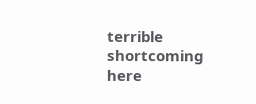terrible shortcoming here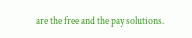are the free and the pay solutions.